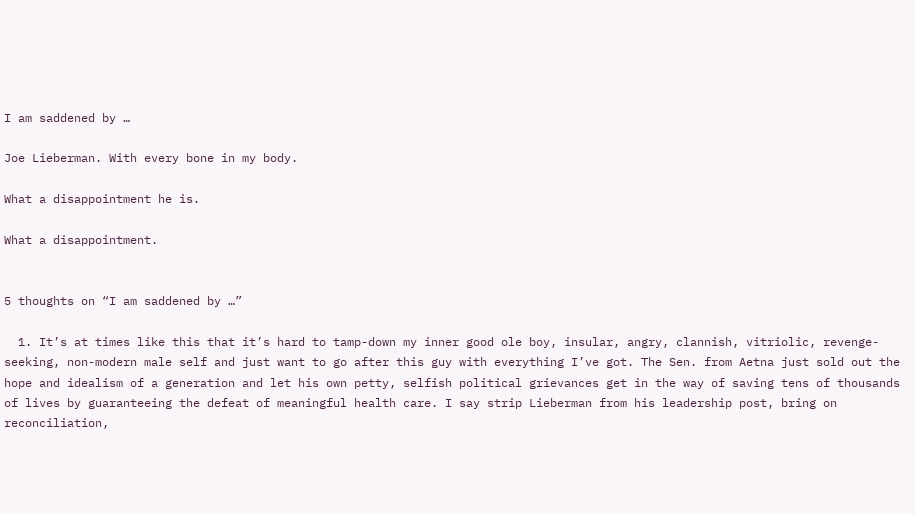I am saddened by …

Joe Lieberman. With every bone in my body.

What a disappointment he is.

What a disappointment.


5 thoughts on “I am saddened by …”

  1. It’s at times like this that it’s hard to tamp-down my inner good ole boy, insular, angry, clannish, vitriolic, revenge-seeking, non-modern male self and just want to go after this guy with everything I’ve got. The Sen. from Aetna just sold out the hope and idealism of a generation and let his own petty, selfish political grievances get in the way of saving tens of thousands of lives by guaranteeing the defeat of meaningful health care. I say strip Lieberman from his leadership post, bring on reconciliation,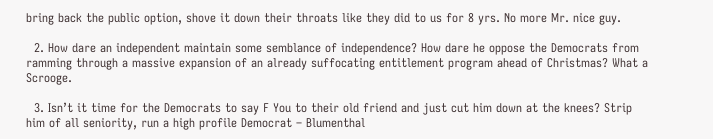bring back the public option, shove it down their throats like they did to us for 8 yrs. No more Mr. nice guy.

  2. How dare an independent maintain some semblance of independence? How dare he oppose the Democrats from ramming through a massive expansion of an already suffocating entitlement program ahead of Christmas? What a Scrooge.

  3. Isn’t it time for the Democrats to say F You to their old friend and just cut him down at the knees? Strip him of all seniority, run a high profile Democrat – Blumenthal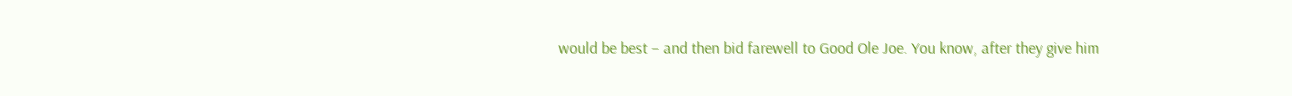would be best – and then bid farewell to Good Ole Joe. You know, after they give him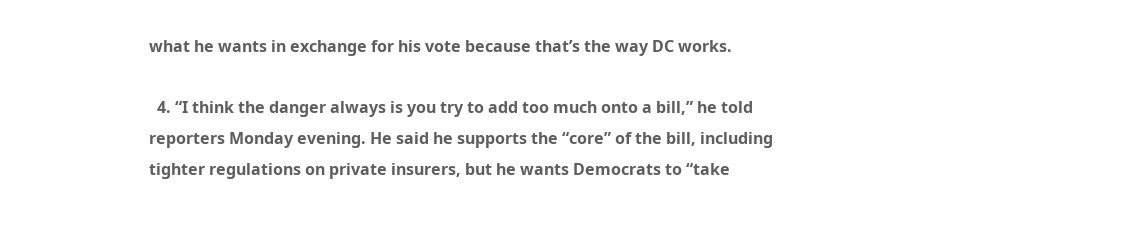what he wants in exchange for his vote because that’s the way DC works.

  4. “I think the danger always is you try to add too much onto a bill,” he told reporters Monday evening. He said he supports the “core” of the bill, including tighter regulations on private insurers, but he wants Democrats to “take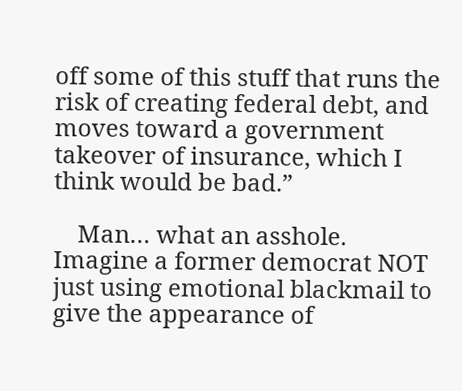off some of this stuff that runs the risk of creating federal debt, and moves toward a government takeover of insurance, which I think would be bad.”

    Man… what an asshole. Imagine a former democrat NOT just using emotional blackmail to give the appearance of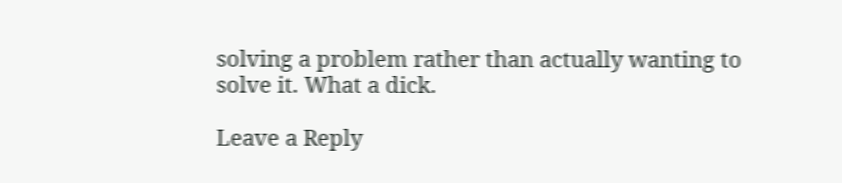solving a problem rather than actually wanting to solve it. What a dick.

Leave a Reply